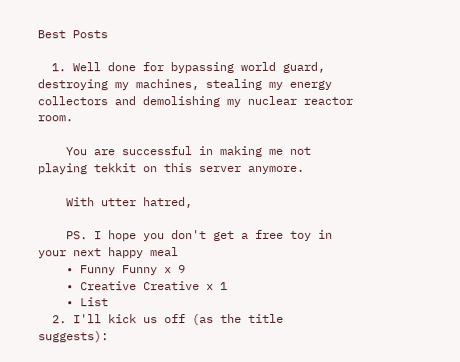Best Posts

  1. Well done for bypassing world guard, destroying my machines, stealing my energy collectors and demolishing my nuclear reactor room.

    You are successful in making me not playing tekkit on this server anymore.

    With utter hatred,

    PS. I hope you don't get a free toy in your next happy meal
    • Funny Funny x 9
    • Creative Creative x 1
    • List
  2. I'll kick us off (as the title suggests):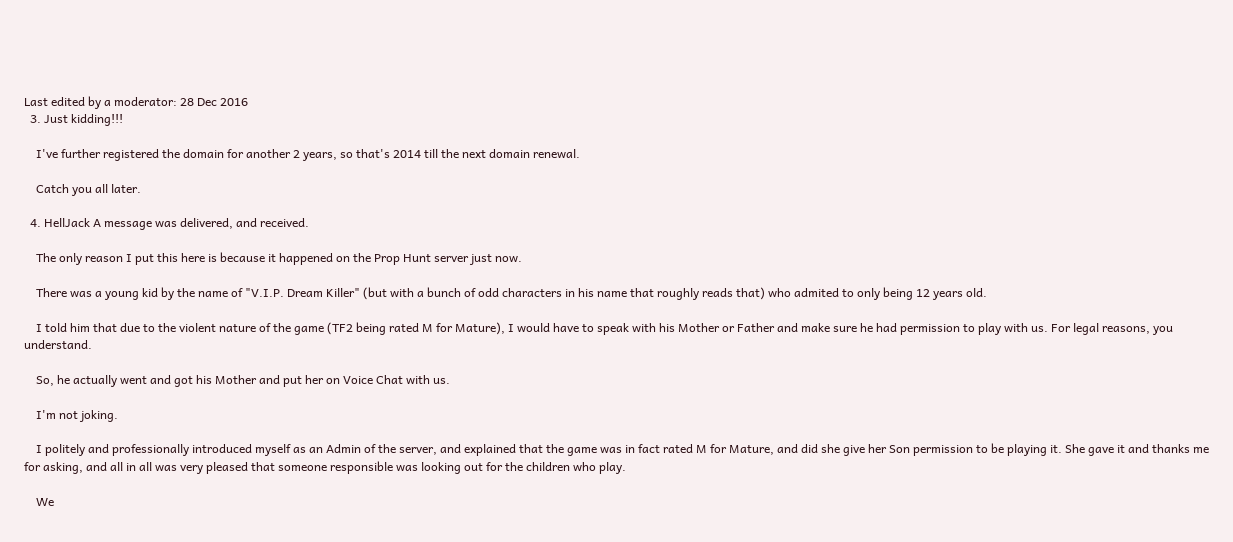Last edited by a moderator: 28 Dec 2016
  3. Just kidding!!!

    I've further registered the domain for another 2 years, so that's 2014 till the next domain renewal.

    Catch you all later.

  4. HellJack A message was delivered, and received.

    The only reason I put this here is because it happened on the Prop Hunt server just now.

    There was a young kid by the name of "V.I.P. Dream Killer" (but with a bunch of odd characters in his name that roughly reads that) who admited to only being 12 years old.

    I told him that due to the violent nature of the game (TF2 being rated M for Mature), I would have to speak with his Mother or Father and make sure he had permission to play with us. For legal reasons, you understand.

    So, he actually went and got his Mother and put her on Voice Chat with us.

    I'm not joking.

    I politely and professionally introduced myself as an Admin of the server, and explained that the game was in fact rated M for Mature, and did she give her Son permission to be playing it. She gave it and thanks me for asking, and all in all was very pleased that someone responsible was looking out for the children who play.

    We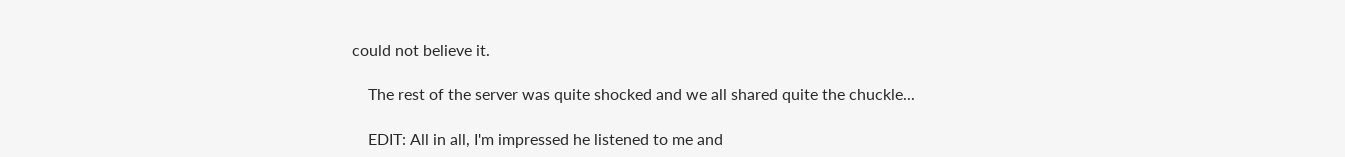could not believe it.

    The rest of the server was quite shocked and we all shared quite the chuckle...

    EDIT: All in all, I'm impressed he listened to me and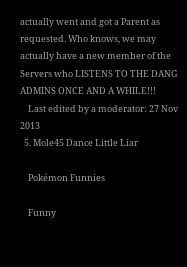actually went and got a Parent as requested. Who knows, we may actually have a new member of the Servers who LISTENS TO THE DANG ADMINS ONCE AND A WHILE!!!
    Last edited by a moderator: 27 Nov 2013
  5. Mole45 Dance Little Liar

    Pokémon Funnies

    Funny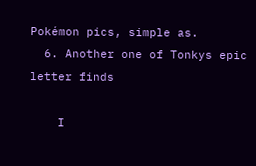Pokémon pics, simple as.
  6. Another one of Tonkys epic letter finds

    I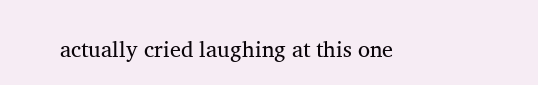actually cried laughing at this one